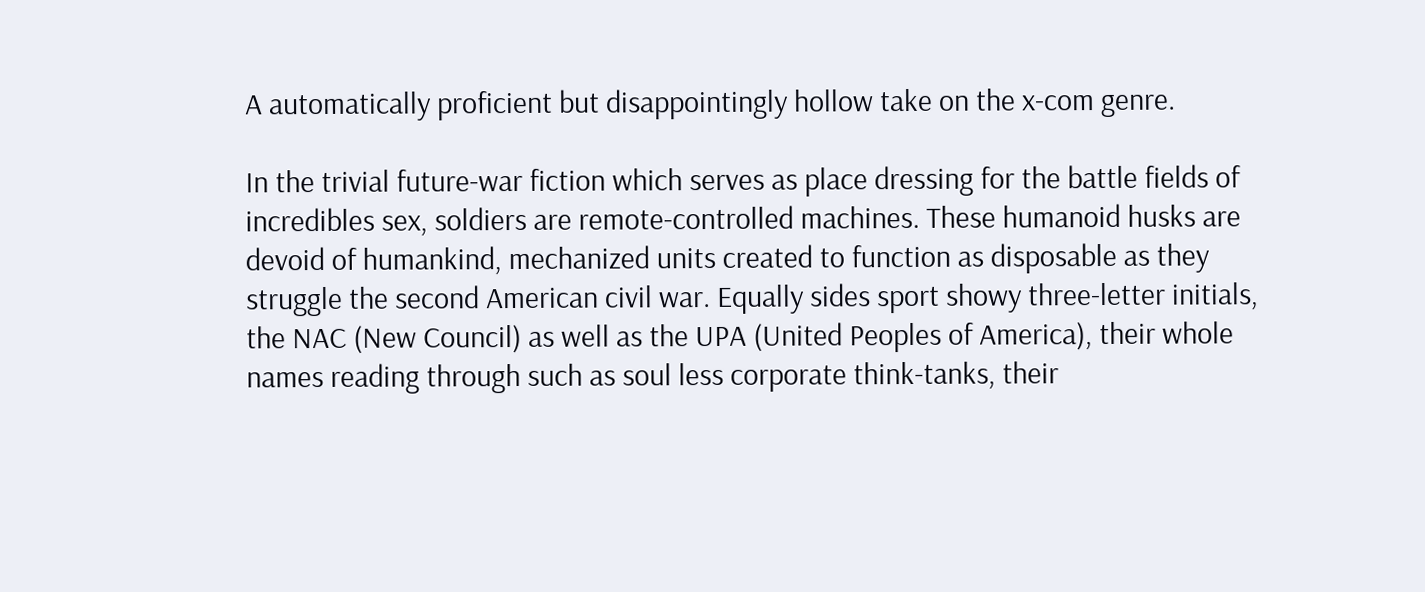A automatically proficient but disappointingly hollow take on the x-com genre.

In the trivial future-war fiction which serves as place dressing for the battle fields of incredibles sex, soldiers are remote-controlled machines. These humanoid husks are devoid of humankind, mechanized units created to function as disposable as they struggle the second American civil war. Equally sides sport showy three-letter initials, the NAC (New Council) as well as the UPA (United Peoples of America), their whole names reading through such as soul less corporate think-tanks, their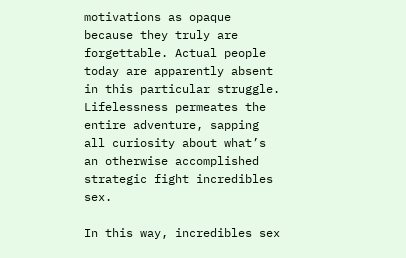motivations as opaque because they truly are forgettable. Actual people today are apparently absent in this particular struggle. Lifelessness permeates the entire adventure, sapping all curiosity about what’s an otherwise accomplished strategic fight incredibles sex.

In this way, incredibles sex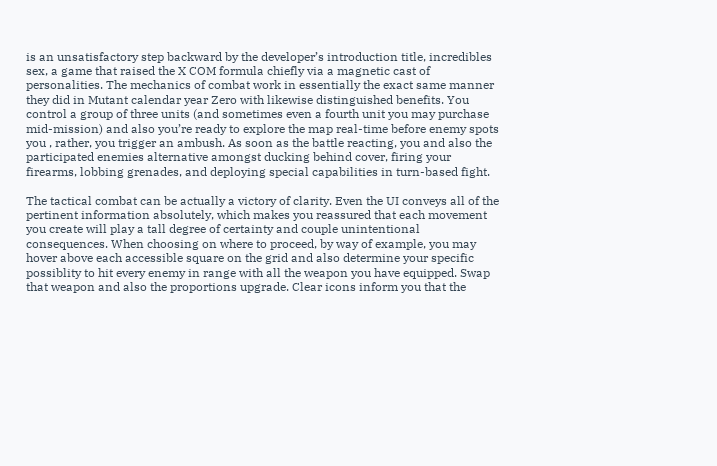is an unsatisfactory step backward by the developer’s introduction title, incredibles sex, a game that raised the X COM formula chiefly via a magnetic cast of personalities. The mechanics of combat work in essentially the exact same manner they did in Mutant calendar year Zero with likewise distinguished benefits. You control a group of three units (and sometimes even a fourth unit you may purchase mid-mission) and also you’re ready to explore the map real-time before enemy spots you , rather, you trigger an ambush. As soon as the battle reacting, you and also the participated enemies alternative amongst ducking behind cover, firing your firearms, lobbing grenades, and deploying special capabilities in turn-based fight.

The tactical combat can be actually a victory of clarity. Even the UI conveys all of the pertinent information absolutely, which makes you reassured that each movement you create will play a tall degree of certainty and couple unintentional consequences. When choosing on where to proceed, by way of example, you may hover above each accessible square on the grid and also determine your specific possiblity to hit every enemy in range with all the weapon you have equipped. Swap that weapon and also the proportions upgrade. Clear icons inform you that the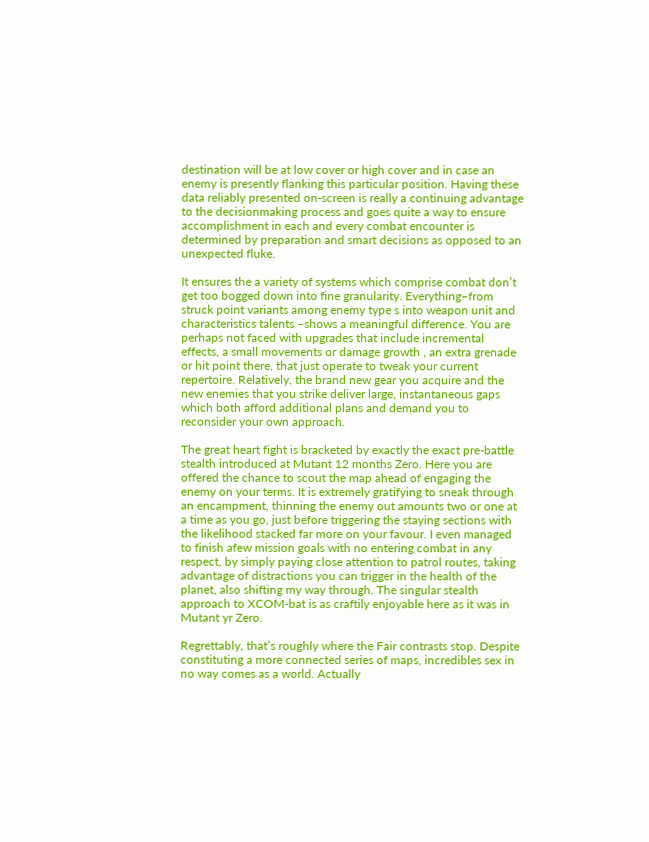destination will be at low cover or high cover and in case an enemy is presently flanking this particular position. Having these data reliably presented on-screen is really a continuing advantage to the decisionmaking process and goes quite a way to ensure accomplishment in each and every combat encounter is determined by preparation and smart decisions as opposed to an unexpected fluke.

It ensures the a variety of systems which comprise combat don’t get too bogged down into fine granularity. Everything–from struck point variants among enemy type s into weapon unit and characteristics talents –shows a meaningful difference. You are perhaps not faced with upgrades that include incremental effects, a small movements or damage growth , an extra grenade or hit point there, that just operate to tweak your current repertoire. Relatively, the brand new gear you acquire and the new enemies that you strike deliver large, instantaneous gaps which both afford additional plans and demand you to reconsider your own approach.

The great heart fight is bracketed by exactly the exact pre-battle stealth introduced at Mutant 12 months Zero. Here you are offered the chance to scout the map ahead of engaging the enemy on your terms. It is extremely gratifying to sneak through an encampment, thinning the enemy out amounts two or one at a time as you go, just before triggering the staying sections with the likelihood stacked far more on your favour. I even managed to finish afew mission goals with no entering combat in any respect, by simply paying close attention to patrol routes, taking advantage of distractions you can trigger in the health of the planet, also shifting my way through. The singular stealth approach to XCOM-bat is as craftily enjoyable here as it was in Mutant yr Zero.

Regrettably, that’s roughly where the Fair contrasts stop. Despite constituting a more connected series of maps, incredibles sex in no way comes as a world. Actually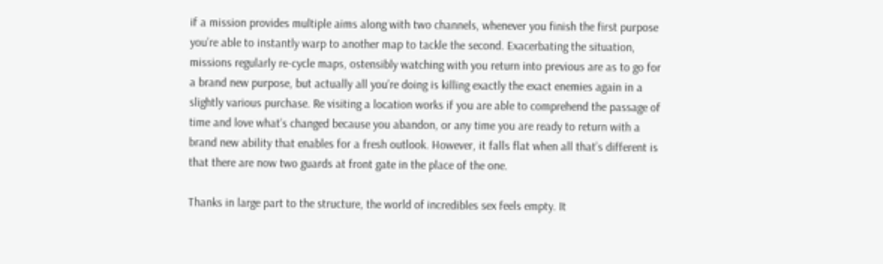if a mission provides multiple aims along with two channels, whenever you finish the first purpose you’re able to instantly warp to another map to tackle the second. Exacerbating the situation, missions regularly re-cycle maps, ostensibly watching with you return into previous are as to go for a brand new purpose, but actually all you’re doing is killing exactly the exact enemies again in a slightly various purchase. Re visiting a location works if you are able to comprehend the passage of time and love what’s changed because you abandon, or any time you are ready to return with a brand new ability that enables for a fresh outlook. However, it falls flat when all that’s different is that there are now two guards at front gate in the place of the one.

Thanks in large part to the structure, the world of incredibles sex feels empty. It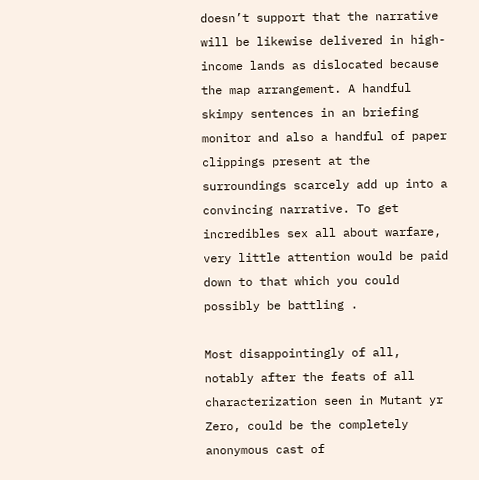doesn’t support that the narrative will be likewise delivered in high-income lands as dislocated because the map arrangement. A handful skimpy sentences in an briefing monitor and also a handful of paper clippings present at the surroundings scarcely add up into a convincing narrative. To get incredibles sex all about warfare, very little attention would be paid down to that which you could possibly be battling .

Most disappointingly of all, notably after the feats of all characterization seen in Mutant yr Zero, could be the completely anonymous cast of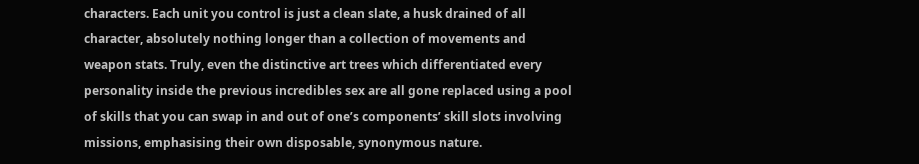characters. Each unit you control is just a clean slate, a husk drained of all character, absolutely nothing longer than a collection of movements and weapon stats. Truly, even the distinctive art trees which differentiated every personality inside the previous incredibles sex are all gone replaced using a pool of skills that you can swap in and out of one’s components’ skill slots involving missions, emphasising their own disposable, synonymous nature.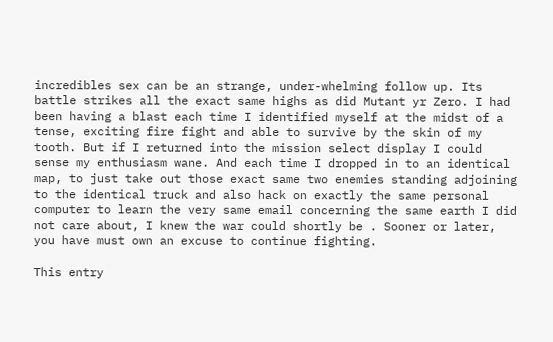incredibles sex can be an strange, under-whelming follow up. Its battle strikes all the exact same highs as did Mutant yr Zero. I had been having a blast each time I identified myself at the midst of a tense, exciting fire fight and able to survive by the skin of my tooth. But if I returned into the mission select display I could sense my enthusiasm wane. And each time I dropped in to an identical map, to just take out those exact same two enemies standing adjoining to the identical truck and also hack on exactly the same personal computer to learn the very same email concerning the same earth I did not care about, I knew the war could shortly be . Sooner or later, you have must own an excuse to continue fighting.

This entry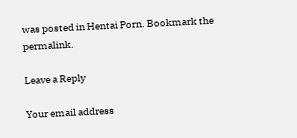was posted in Hentai Porn. Bookmark the permalink.

Leave a Reply

Your email address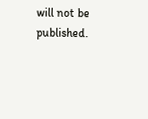will not be published.